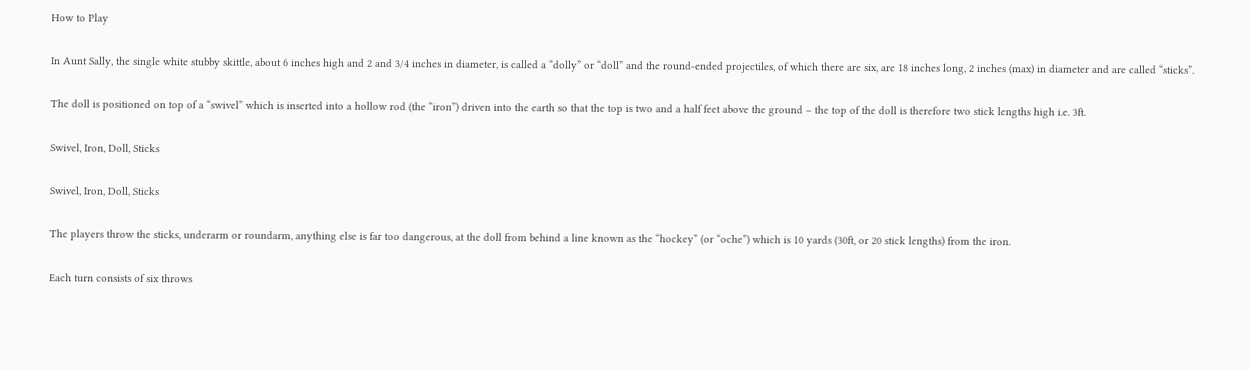How to Play

In Aunt Sally, the single white stubby skittle, about 6 inches high and 2 and 3/4 inches in diameter, is called a “dolly” or “doll” and the round-ended projectiles, of which there are six, are 18 inches long, 2 inches (max) in diameter and are called “sticks”.

The doll is positioned on top of a “swivel” which is inserted into a hollow rod (the “iron”) driven into the earth so that the top is two and a half feet above the ground – the top of the doll is therefore two stick lengths high i.e. 3ft.

Swivel, Iron, Doll, Sticks

Swivel, Iron, Doll, Sticks

The players throw the sticks, underarm or roundarm, anything else is far too dangerous, at the doll from behind a line known as the “hockey” (or “oche”) which is 10 yards (30ft, or 20 stick lengths) from the iron.

Each turn consists of six throws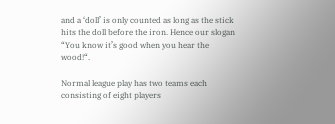and a ‘doll’ is only counted as long as the stick hits the doll before the iron. Hence our slogan “You know it’s good when you hear the wood!“.

Normal league play has two teams each consisting of eight players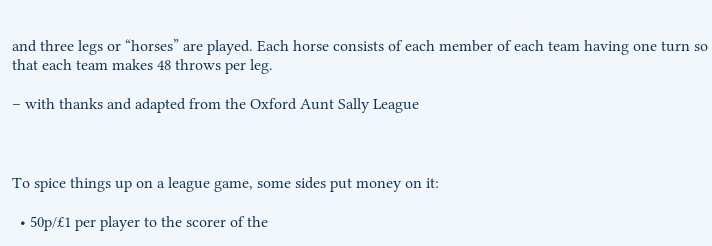and three legs or “horses” are played. Each horse consists of each member of each team having one turn so that each team makes 48 throws per leg.

– with thanks and adapted from the Oxford Aunt Sally League



To spice things up on a league game, some sides put money on it:

  • 50p/£1 per player to the scorer of the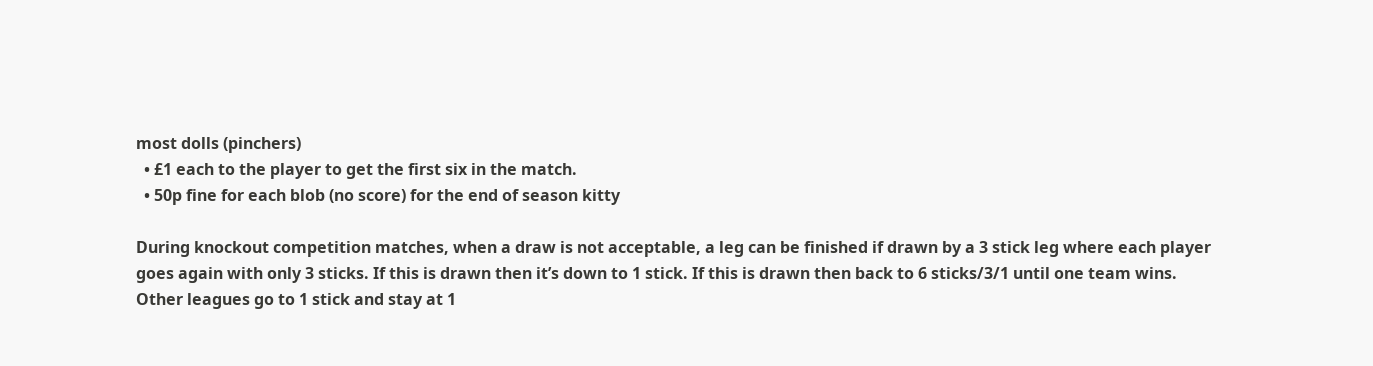most dolls (pinchers)
  • £1 each to the player to get the first six in the match.
  • 50p fine for each blob (no score) for the end of season kitty

During knockout competition matches, when a draw is not acceptable, a leg can be finished if drawn by a 3 stick leg where each player goes again with only 3 sticks. If this is drawn then it’s down to 1 stick. If this is drawn then back to 6 sticks/3/1 until one team wins. Other leagues go to 1 stick and stay at 1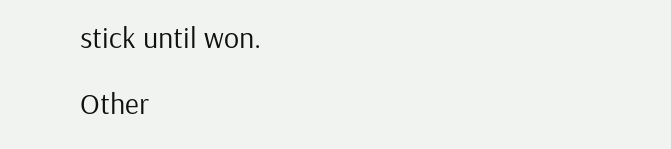stick until won.

Other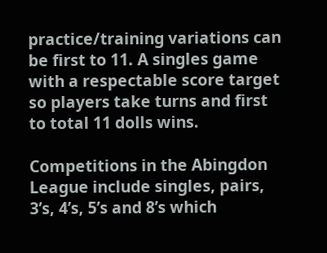practice/training variations can be first to 11. A singles game with a respectable score target so players take turns and first to total 11 dolls wins.

Competitions in the Abingdon League include singles, pairs, 3’s, 4’s, 5’s and 8’s which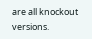are all knockout versions.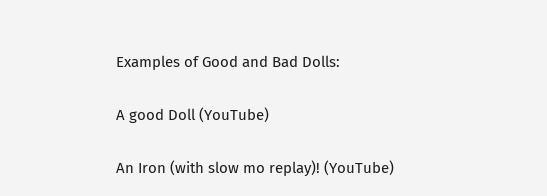Examples of Good and Bad Dolls:

A good Doll (YouTube)

An Iron (with slow mo replay)! (YouTube)